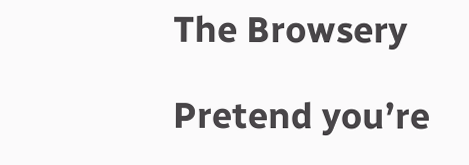The Browsery

Pretend you’re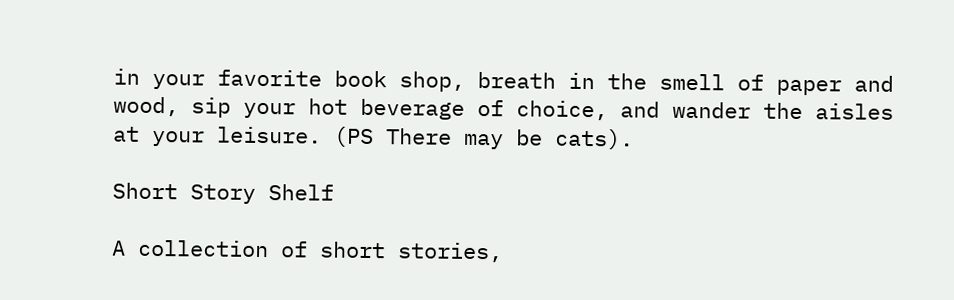in your favorite book shop, breath in the smell of paper and wood, sip your hot beverage of choice, and wander the aisles at your leisure. (PS There may be cats).

Short Story Shelf

A collection of short stories,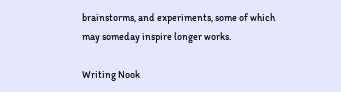brainstorms, and experiments, some of which may someday inspire longer works.

Writing Nook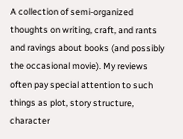A collection of semi-organized thoughts on writing, craft, and rants and ravings about books (and possibly the occasional movie). My reviews often pay special attention to such things as plot, story structure, character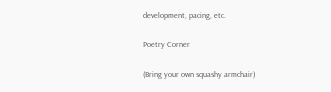development, pacing, etc.

Poetry Corner

(Bring your own squashy armchair)